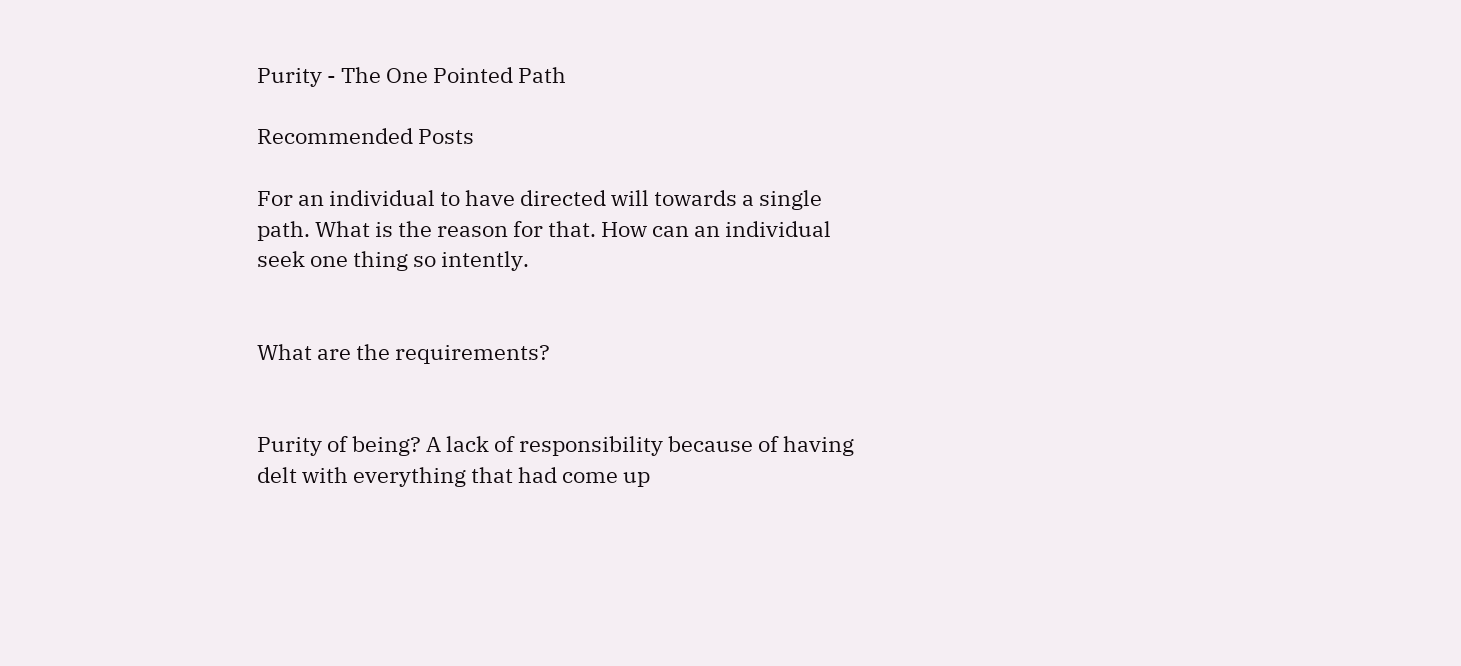Purity - The One Pointed Path

Recommended Posts

For an individual to have directed will towards a single path. What is the reason for that. How can an individual seek one thing so intently.


What are the requirements?


Purity of being? A lack of responsibility because of having delt with everything that had come up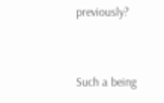previously?


Such a being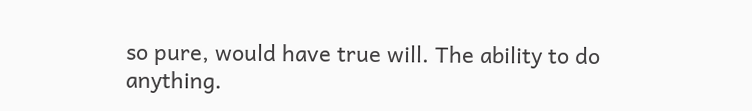so pure, would have true will. The ability to do anything.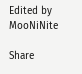Edited by MooNiNite

Share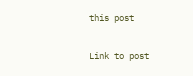this post

Link to post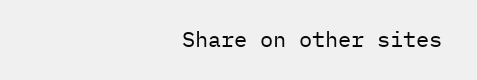Share on other sites